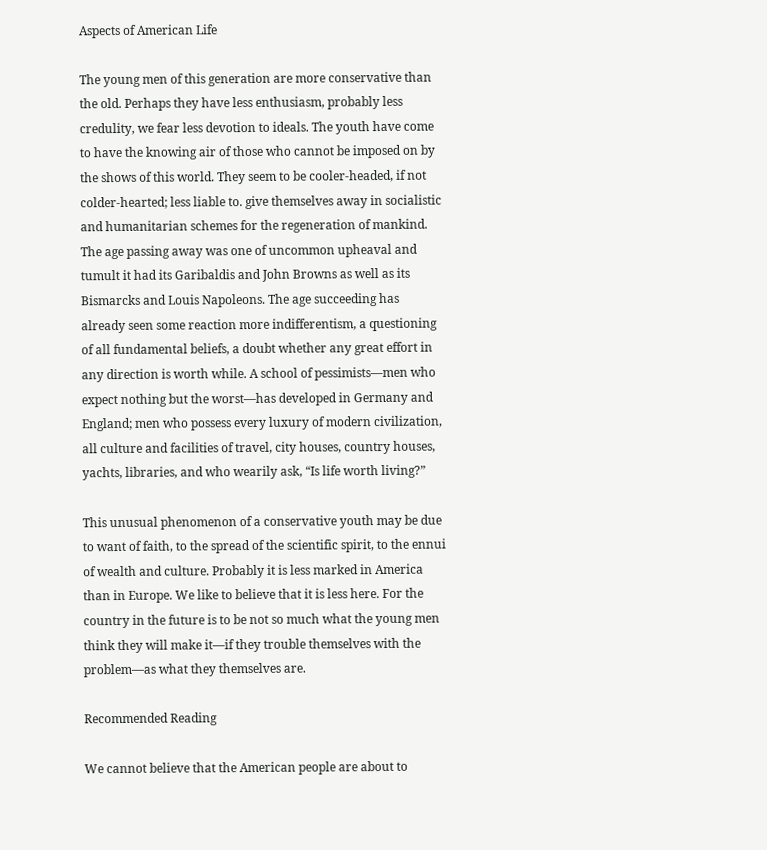Aspects of American Life

The young men of this generation are more conservative than the old. Perhaps they have less enthusiasm, probably less credulity, we fear less devotion to ideals. The youth have come to have the knowing air of those who cannot be imposed on by the shows of this world. They seem to be cooler-headed, if not colder-hearted; less liable to. give themselves away in socialistic and humanitarian schemes for the regeneration of mankind. The age passing away was one of uncommon upheaval and tumult it had its Garibaldis and John Browns as well as its Bismarcks and Louis Napoleons. The age succeeding has already seen some reaction more indifferentism, a questioning of all fundamental beliefs, a doubt whether any great effort in any direction is worth while. A school of pessimists—men who expect nothing but the worst—has developed in Germany and England; men who possess every luxury of modern civilization, all culture and facilities of travel, city houses, country houses, yachts, libraries, and who wearily ask, “Is life worth living?”

This unusual phenomenon of a conservative youth may be due to want of faith, to the spread of the scientific spirit, to the ennui of wealth and culture. Probably it is less marked in America than in Europe. We like to believe that it is less here. For the country in the future is to be not so much what the young men think they will make it—if they trouble themselves with the problem—as what they themselves are.

Recommended Reading

We cannot believe that the American people are about to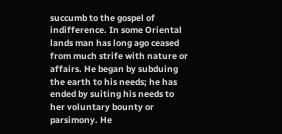succumb to the gospel of indifference. In some Oriental lands man has long ago ceased from much strife with nature or affairs. He began by subduing the earth to his needs; he has ended by suiting his needs to her voluntary bounty or parsimony. He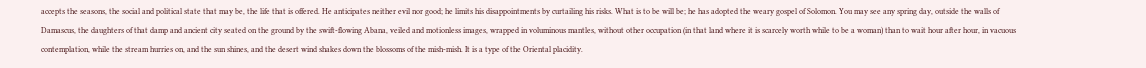accepts the seasons, the social and political state that may be, the life that is offered. He anticipates neither evil nor good; he limits his disappointments by curtailing his risks. What is to be will be; he has adopted the weary gospel of Solomon. You may see any spring day, outside the walls of Damascus, the daughters of that damp and ancient city seated on the ground by the swift-flowing Abana, veiled and motionless images, wrapped in voluminous mantles, without other occupation (in that land where it is scarcely worth while to be a woman) than to wait hour after hour, in vacuous contemplation, while the stream hurries on, and the sun shines, and the desert wind shakes down the blossoms of the mish-mish. It is a type of the Oriental placidity.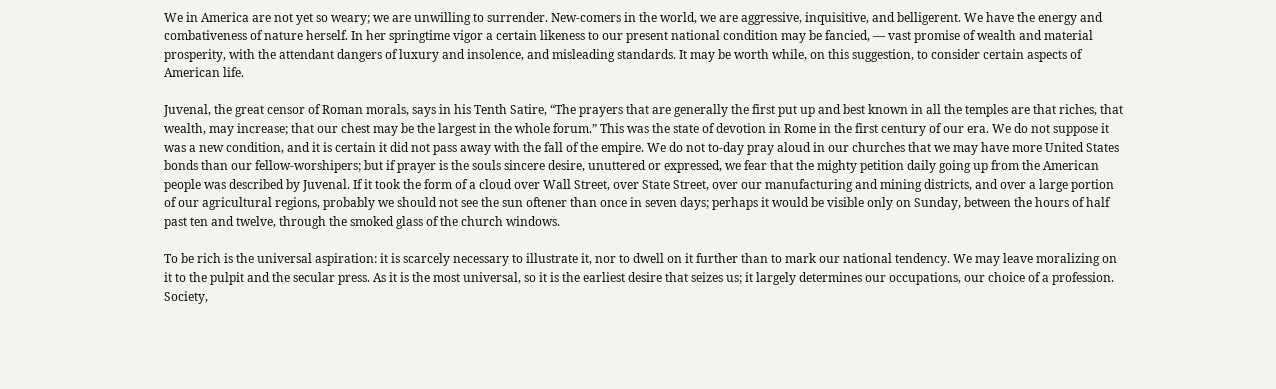We in America are not yet so weary; we are unwilling to surrender. New-comers in the world, we are aggressive, inquisitive, and belligerent. We have the energy and combativeness of nature herself. In her springtime vigor a certain likeness to our present national condition may be fancied, — vast promise of wealth and material prosperity, with the attendant dangers of luxury and insolence, and misleading standards. It may be worth while, on this suggestion, to consider certain aspects of American life.

Juvenal, the great censor of Roman morals, says in his Tenth Satire, “The prayers that are generally the first put up and best known in all the temples are that riches, that wealth, may increase; that our chest may be the largest in the whole forum.” This was the state of devotion in Rome in the first century of our era. We do not suppose it was a new condition, and it is certain it did not pass away with the fall of the empire. We do not to-day pray aloud in our churches that we may have more United States bonds than our fellow-worshipers; but if prayer is the souls sincere desire, unuttered or expressed, we fear that the mighty petition daily going up from the American people was described by Juvenal. If it took the form of a cloud over Wall Street, over State Street, over our manufacturing and mining districts, and over a large portion of our agricultural regions, probably we should not see the sun oftener than once in seven days; perhaps it would be visible only on Sunday, between the hours of half past ten and twelve, through the smoked glass of the church windows.

To be rich is the universal aspiration: it is scarcely necessary to illustrate it, nor to dwell on it further than to mark our national tendency. We may leave moralizing on it to the pulpit and the secular press. As it is the most universal, so it is the earliest desire that seizes us; it largely determines our occupations, our choice of a profession. Society,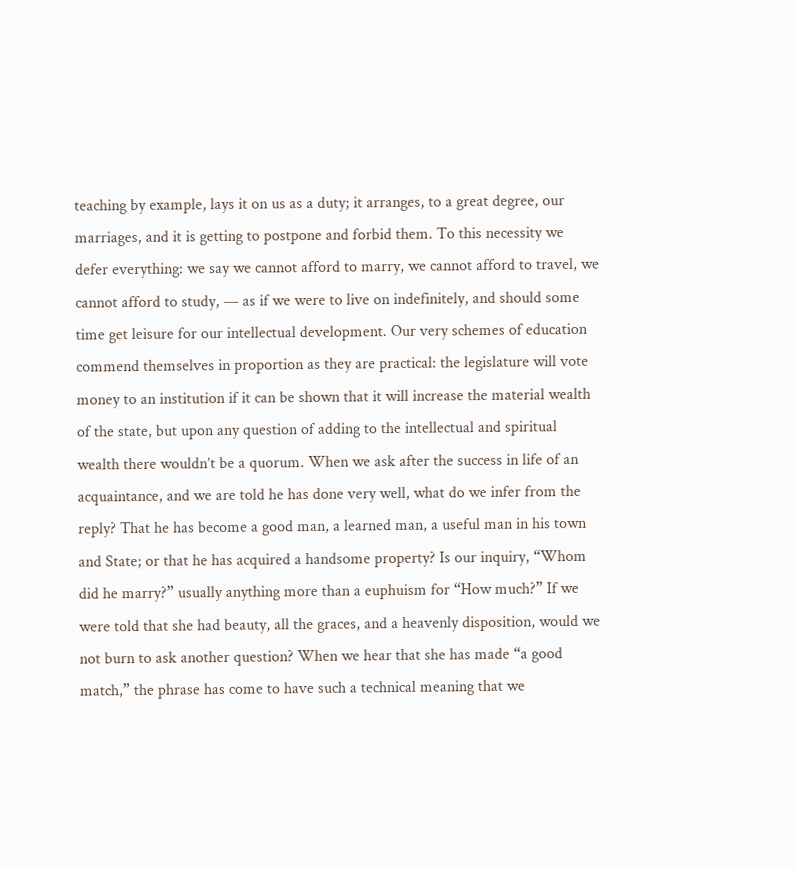teaching by example, lays it on us as a duty; it arranges, to a great degree, our marriages, and it is getting to postpone and forbid them. To this necessity we defer everything: we say we cannot afford to marry, we cannot afford to travel, we cannot afford to study, — as if we were to live on indefinitely, and should some time get leisure for our intellectual development. Our very schemes of education commend themselves in proportion as they are practical: the legislature will vote money to an institution if it can be shown that it will increase the material wealth of the state, but upon any question of adding to the intellectual and spiritual wealth there wouldn’t be a quorum. When we ask after the success in life of an acquaintance, and we are told he has done very well, what do we infer from the reply? That he has become a good man, a learned man, a useful man in his town and State; or that he has acquired a handsome property? Is our inquiry, “Whom did he marry?” usually anything more than a euphuism for “How much?” If we were told that she had beauty, all the graces, and a heavenly disposition, would we not burn to ask another question? When we hear that she has made “a good match,” the phrase has come to have such a technical meaning that we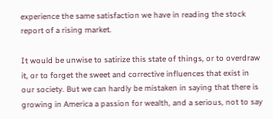experience the same satisfaction we have in reading the stock report of a rising market.

It would be unwise to satirize this state of things, or to overdraw it, or to forget the sweet and corrective influences that exist in our society. But we can hardly be mistaken in saying that there is growing in America a passion for wealth, and a serious, not to say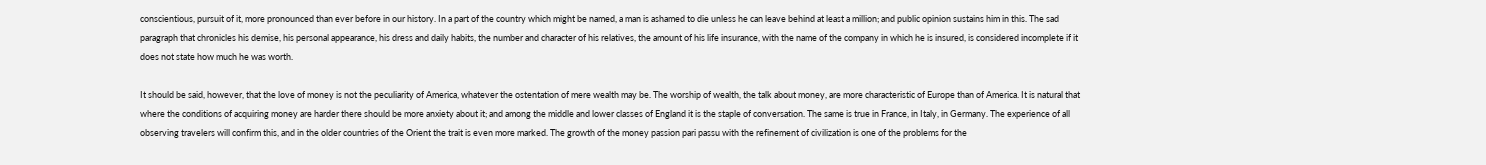conscientious, pursuit of it, more pronounced than ever before in our history. In a part of the country which might be named, a man is ashamed to die unless he can leave behind at least a million; and public opinion sustains him in this. The sad paragraph that chronicles his demise, his personal appearance, his dress and daily habits, the number and character of his relatives, the amount of his life insurance, with the name of the company in which he is insured, is considered incomplete if it does not state how much he was worth.

It should be said, however, that the love of money is not the peculiarity of America, whatever the ostentation of mere wealth may be. The worship of wealth, the talk about money, are more characteristic of Europe than of America. It is natural that where the conditions of acquiring money are harder there should be more anxiety about it; and among the middle and lower classes of England it is the staple of conversation. The same is true in France, in Italy, in Germany. The experience of all observing travelers will confirm this, and in the older countries of the Orient the trait is even more marked. The growth of the money passion pari passu with the refinement of civilization is one of the problems for the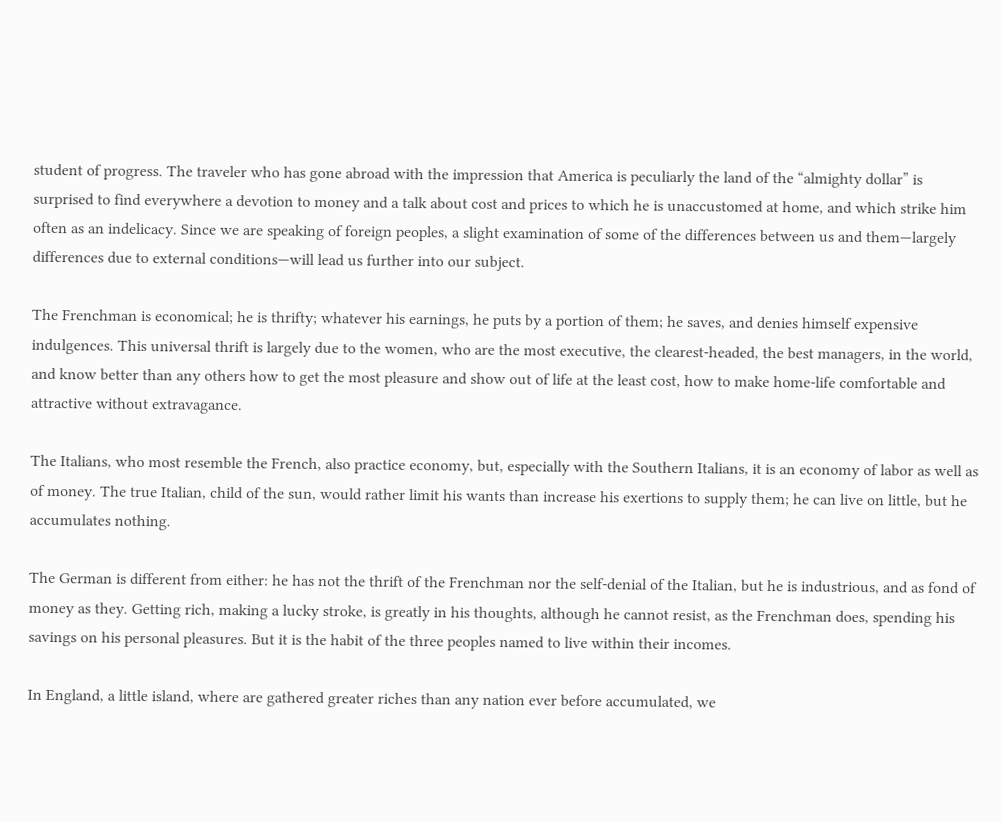student of progress. The traveler who has gone abroad with the impression that America is peculiarly the land of the “almighty dollar” is surprised to find everywhere a devotion to money and a talk about cost and prices to which he is unaccustomed at home, and which strike him often as an indelicacy. Since we are speaking of foreign peoples, a slight examination of some of the differences between us and them—largely differences due to external conditions—will lead us further into our subject.

The Frenchman is economical; he is thrifty; whatever his earnings, he puts by a portion of them; he saves, and denies himself expensive indulgences. This universal thrift is largely due to the women, who are the most executive, the clearest-headed, the best managers, in the world, and know better than any others how to get the most pleasure and show out of life at the least cost, how to make home-life comfortable and attractive without extravagance.

The Italians, who most resemble the French, also practice economy, but, especially with the Southern Italians, it is an economy of labor as well as of money. The true Italian, child of the sun, would rather limit his wants than increase his exertions to supply them; he can live on little, but he accumulates nothing.

The German is different from either: he has not the thrift of the Frenchman nor the self-denial of the Italian, but he is industrious, and as fond of money as they. Getting rich, making a lucky stroke, is greatly in his thoughts, although he cannot resist, as the Frenchman does, spending his savings on his personal pleasures. But it is the habit of the three peoples named to live within their incomes.

In England, a little island, where are gathered greater riches than any nation ever before accumulated, we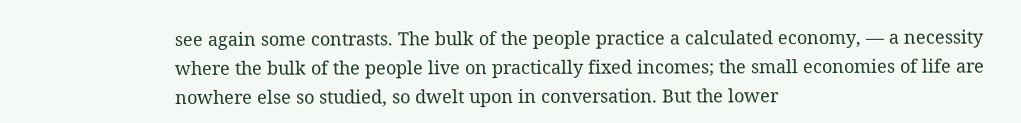see again some contrasts. The bulk of the people practice a calculated economy, — a necessity where the bulk of the people live on practically fixed incomes; the small economies of life are nowhere else so studied, so dwelt upon in conversation. But the lower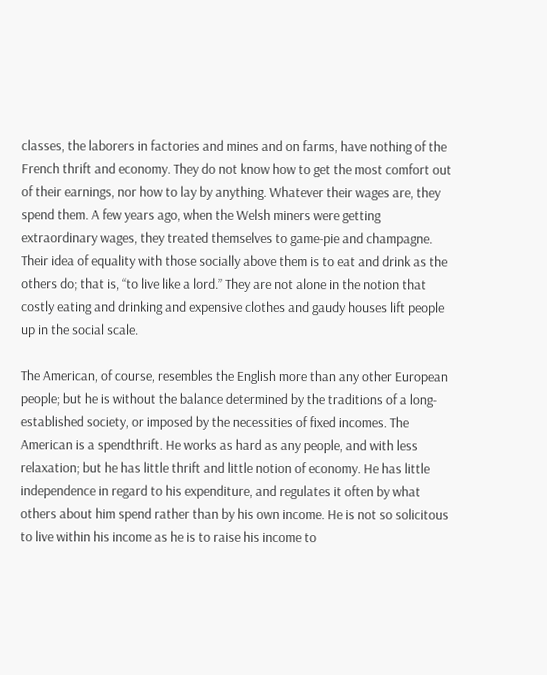classes, the laborers in factories and mines and on farms, have nothing of the French thrift and economy. They do not know how to get the most comfort out of their earnings, nor how to lay by anything. Whatever their wages are, they spend them. A few years ago, when the Welsh miners were getting extraordinary wages, they treated themselves to game-pie and champagne. Their idea of equality with those socially above them is to eat and drink as the others do; that is, “to live like a lord.” They are not alone in the notion that costly eating and drinking and expensive clothes and gaudy houses lift people up in the social scale.

The American, of course, resembles the English more than any other European people; but he is without the balance determined by the traditions of a long-established society, or imposed by the necessities of fixed incomes. The American is a spendthrift. He works as hard as any people, and with less relaxation; but he has little thrift and little notion of economy. He has little independence in regard to his expenditure, and regulates it often by what others about him spend rather than by his own income. He is not so solicitous to live within his income as he is to raise his income to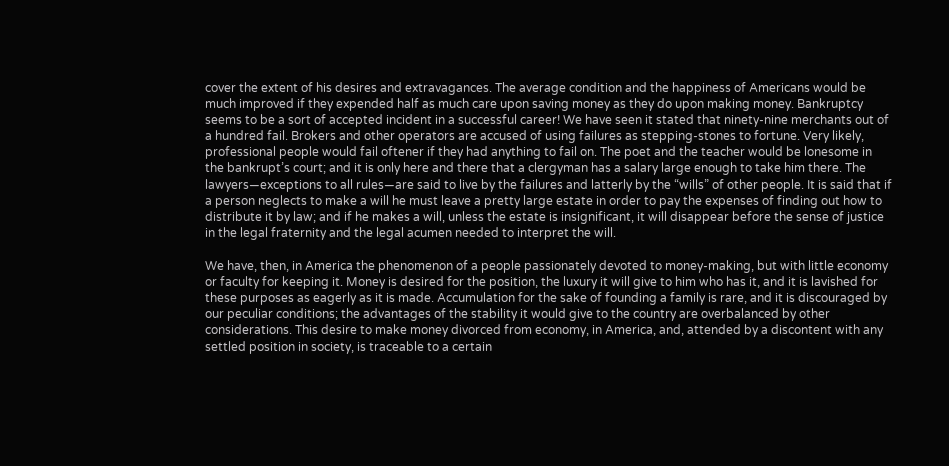cover the extent of his desires and extravagances. The average condition and the happiness of Americans would be much improved if they expended half as much care upon saving money as they do upon making money. Bankruptcy seems to be a sort of accepted incident in a successful career! We have seen it stated that ninety-nine merchants out of a hundred fail. Brokers and other operators are accused of using failures as stepping-stones to fortune. Very likely, professional people would fail oftener if they had anything to fail on. The poet and the teacher would be lonesome in the bankrupt’s court; and it is only here and there that a clergyman has a salary large enough to take him there. The lawyers—exceptions to all rules—are said to live by the failures and latterly by the “wills” of other people. It is said that if a person neglects to make a will he must leave a pretty large estate in order to pay the expenses of finding out how to distribute it by law; and if he makes a will, unless the estate is insignificant, it will disappear before the sense of justice in the legal fraternity and the legal acumen needed to interpret the will.

We have, then, in America the phenomenon of a people passionately devoted to money-making, but with little economy or faculty for keeping it. Money is desired for the position, the luxury it will give to him who has it, and it is lavished for these purposes as eagerly as it is made. Accumulation for the sake of founding a family is rare, and it is discouraged by our peculiar conditions; the advantages of the stability it would give to the country are overbalanced by other considerations. This desire to make money divorced from economy, in America, and, attended by a discontent with any settled position in society, is traceable to a certain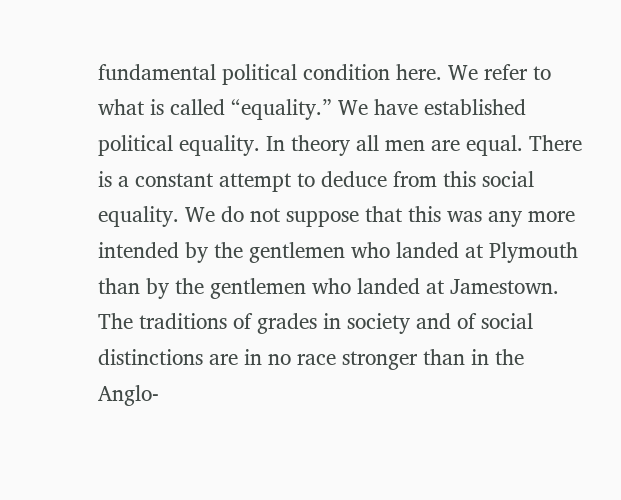fundamental political condition here. We refer to what is called “equality.” We have established political equality. In theory all men are equal. There is a constant attempt to deduce from this social equality. We do not suppose that this was any more intended by the gentlemen who landed at Plymouth than by the gentlemen who landed at Jamestown. The traditions of grades in society and of social distinctions are in no race stronger than in the Anglo-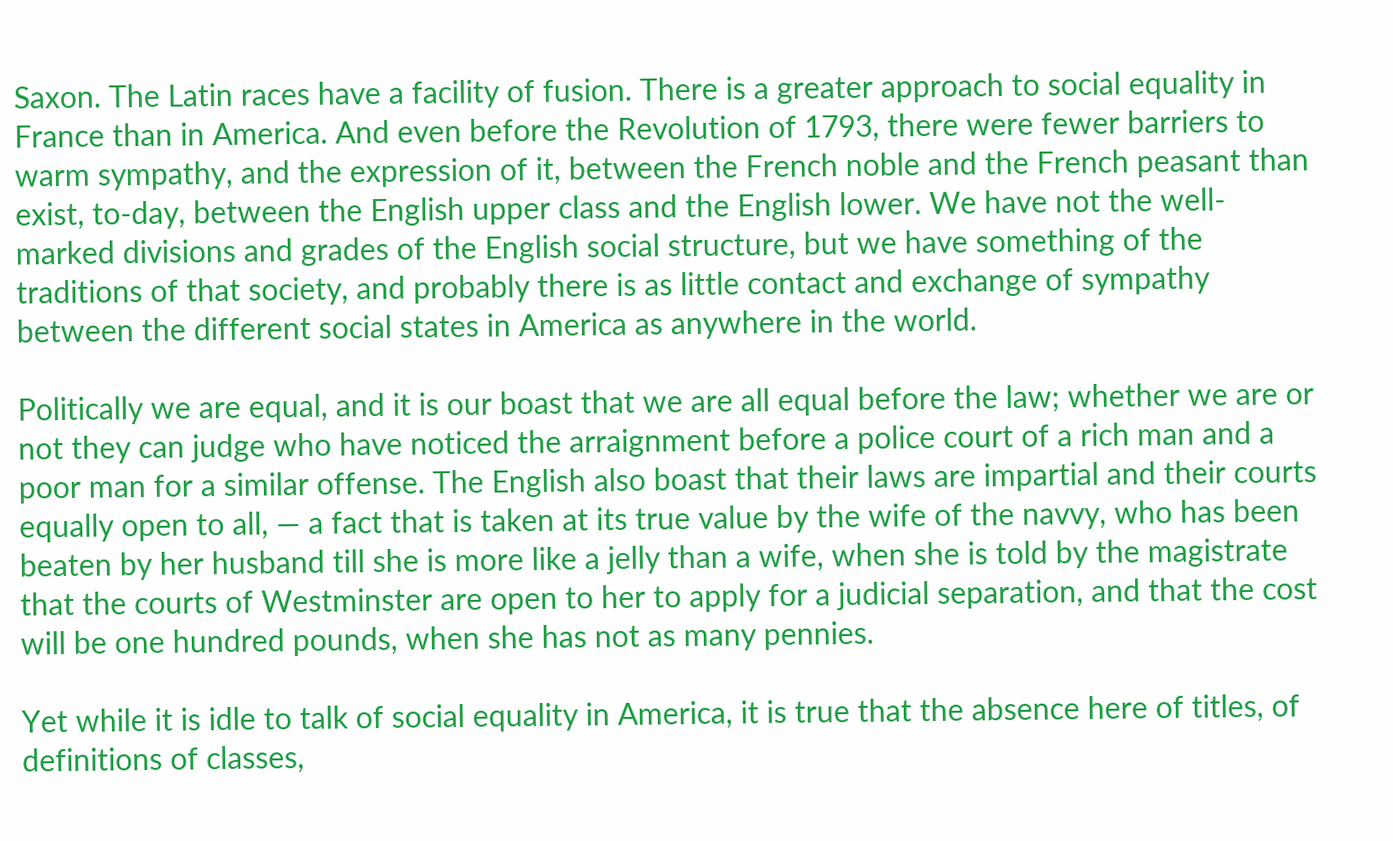Saxon. The Latin races have a facility of fusion. There is a greater approach to social equality in France than in America. And even before the Revolution of 1793, there were fewer barriers to warm sympathy, and the expression of it, between the French noble and the French peasant than exist, to-day, between the English upper class and the English lower. We have not the well-marked divisions and grades of the English social structure, but we have something of the traditions of that society, and probably there is as little contact and exchange of sympathy between the different social states in America as anywhere in the world.

Politically we are equal, and it is our boast that we are all equal before the law; whether we are or not they can judge who have noticed the arraignment before a police court of a rich man and a poor man for a similar offense. The English also boast that their laws are impartial and their courts equally open to all, — a fact that is taken at its true value by the wife of the navvy, who has been beaten by her husband till she is more like a jelly than a wife, when she is told by the magistrate that the courts of Westminster are open to her to apply for a judicial separation, and that the cost will be one hundred pounds, when she has not as many pennies.

Yet while it is idle to talk of social equality in America, it is true that the absence here of titles, of definitions of classes,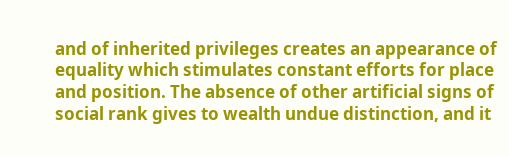and of inherited privileges creates an appearance of equality which stimulates constant efforts for place and position. The absence of other artificial signs of social rank gives to wealth undue distinction, and it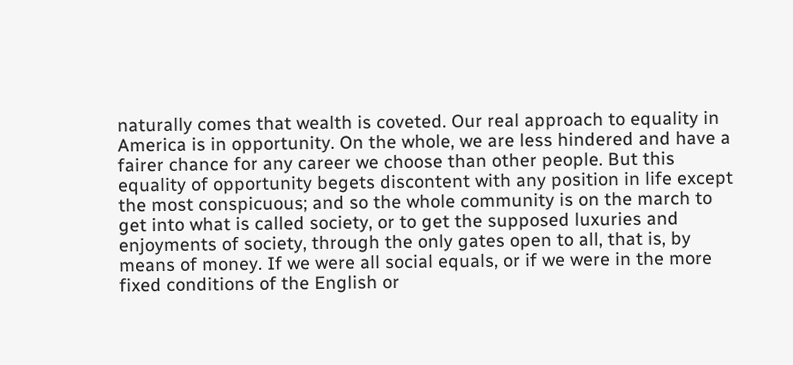naturally comes that wealth is coveted. Our real approach to equality in America is in opportunity. On the whole, we are less hindered and have a fairer chance for any career we choose than other people. But this equality of opportunity begets discontent with any position in life except the most conspicuous; and so the whole community is on the march to get into what is called society, or to get the supposed luxuries and enjoyments of society, through the only gates open to all, that is, by means of money. If we were all social equals, or if we were in the more fixed conditions of the English or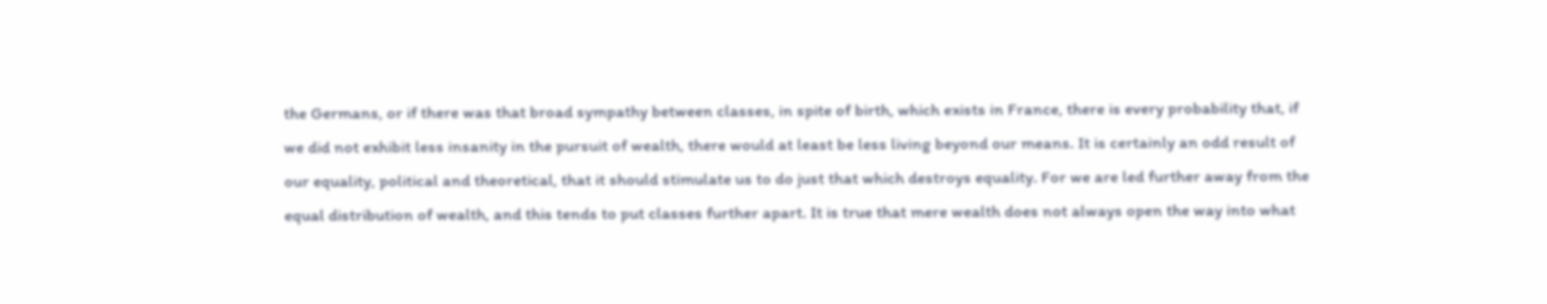the Germans, or if there was that broad sympathy between classes, in spite of birth, which exists in France, there is every probability that, if we did not exhibit less insanity in the pursuit of wealth, there would at least be less living beyond our means. It is certainly an odd result of our equality, political and theoretical, that it should stimulate us to do just that which destroys equality. For we are led further away from the equal distribution of wealth, and this tends to put classes further apart. It is true that mere wealth does not always open the way into what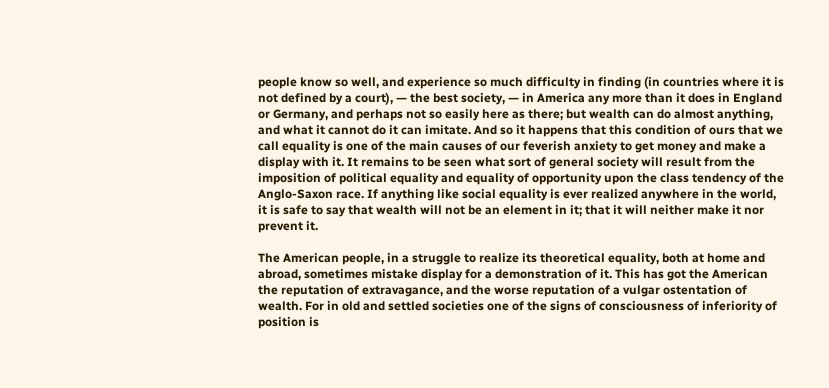people know so well, and experience so much difficulty in finding (in countries where it is not defined by a court), — the best society, — in America any more than it does in England or Germany, and perhaps not so easily here as there; but wealth can do almost anything, and what it cannot do it can imitate. And so it happens that this condition of ours that we call equality is one of the main causes of our feverish anxiety to get money and make a display with it. It remains to be seen what sort of general society will result from the imposition of political equality and equality of opportunity upon the class tendency of the Anglo-Saxon race. If anything like social equality is ever realized anywhere in the world, it is safe to say that wealth will not be an element in it; that it will neither make it nor prevent it.

The American people, in a struggle to realize its theoretical equality, both at home and abroad, sometimes mistake display for a demonstration of it. This has got the American the reputation of extravagance, and the worse reputation of a vulgar ostentation of wealth. For in old and settled societies one of the signs of consciousness of inferiority of position is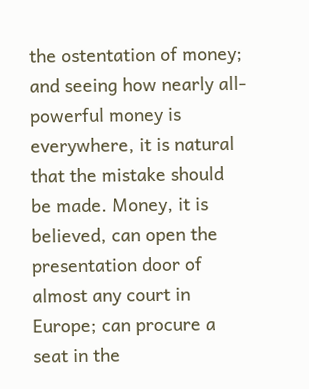the ostentation of money; and seeing how nearly all-powerful money is everywhere, it is natural that the mistake should be made. Money, it is believed, can open the presentation door of almost any court in Europe; can procure a seat in the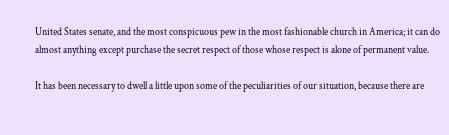United States senate, and the most conspicuous pew in the most fashionable church in America; it can do almost anything except purchase the secret respect of those whose respect is alone of permanent value.

It has been necessary to dwell a little upon some of the peculiarities of our situation, because there are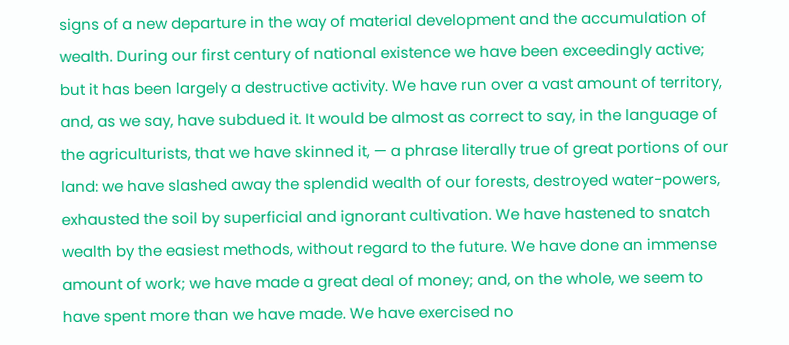signs of a new departure in the way of material development and the accumulation of wealth. During our first century of national existence we have been exceedingly active; but it has been largely a destructive activity. We have run over a vast amount of territory, and, as we say, have subdued it. It would be almost as correct to say, in the language of the agriculturists, that we have skinned it, — a phrase literally true of great portions of our land: we have slashed away the splendid wealth of our forests, destroyed water-powers, exhausted the soil by superficial and ignorant cultivation. We have hastened to snatch wealth by the easiest methods, without regard to the future. We have done an immense amount of work; we have made a great deal of money; and, on the whole, we seem to have spent more than we have made. We have exercised no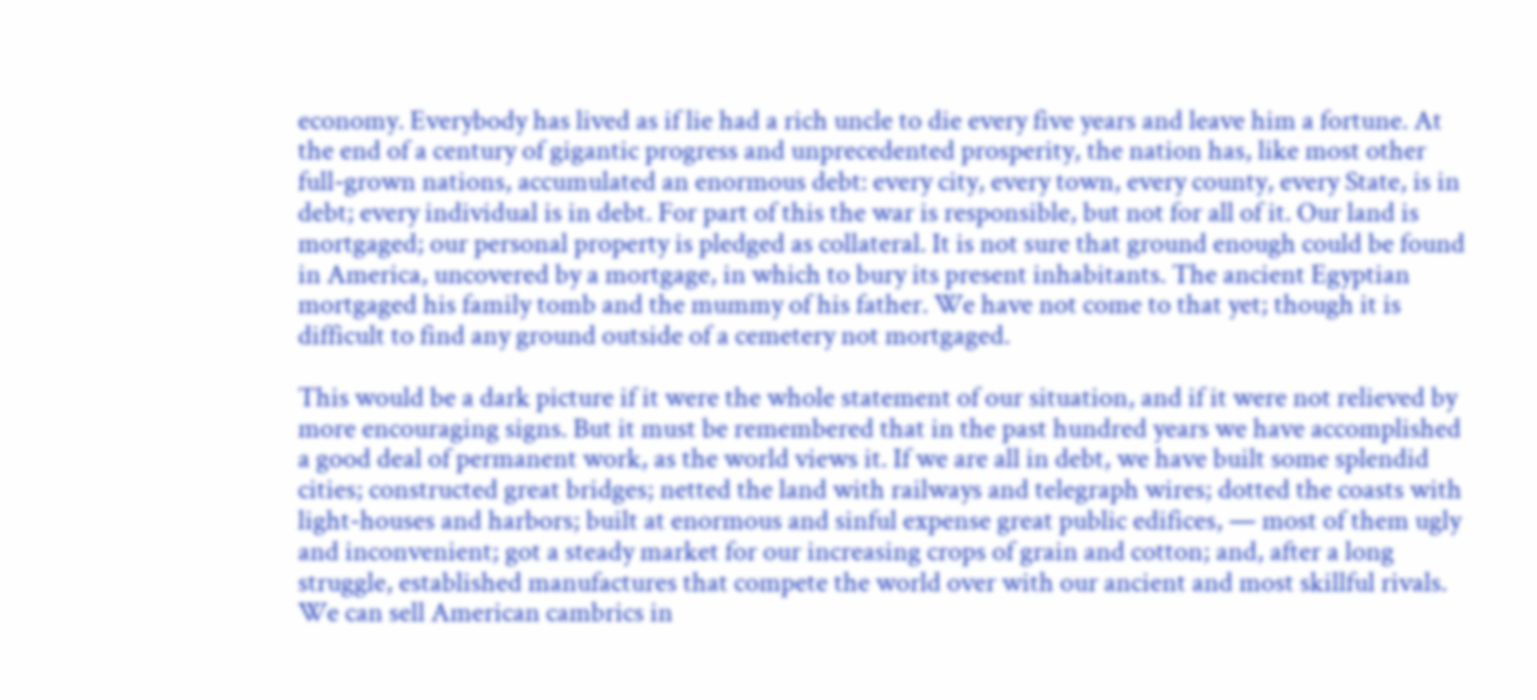economy. Everybody has lived as if lie had a rich uncle to die every five years and leave him a fortune. At the end of a century of gigantic progress and unprecedented prosperity, the nation has, like most other full-grown nations, accumulated an enormous debt: every city, every town, every county, every State, is in debt; every individual is in debt. For part of this the war is responsible, but not for all of it. Our land is mortgaged; our personal property is pledged as collateral. It is not sure that ground enough could be found in America, uncovered by a mortgage, in which to bury its present inhabitants. The ancient Egyptian mortgaged his family tomb and the mummy of his father. We have not come to that yet; though it is difficult to find any ground outside of a cemetery not mortgaged.

This would be a dark picture if it were the whole statement of our situation, and if it were not relieved by more encouraging signs. But it must be remembered that in the past hundred years we have accomplished a good deal of permanent work, as the world views it. If we are all in debt, we have built some splendid cities; constructed great bridges; netted the land with railways and telegraph wires; dotted the coasts with light-houses and harbors; built at enormous and sinful expense great public edifices, — most of them ugly and inconvenient; got a steady market for our increasing crops of grain and cotton; and, after a long struggle, established manufactures that compete the world over with our ancient and most skillful rivals. We can sell American cambrics in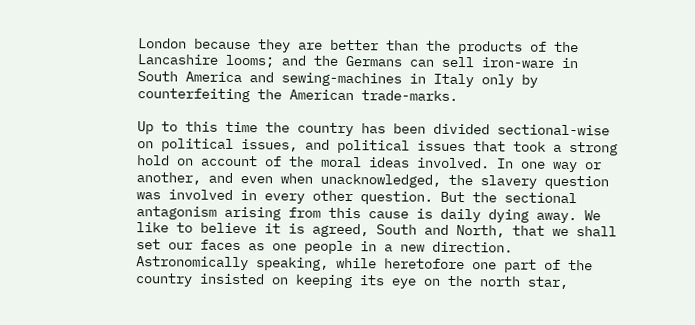London because they are better than the products of the Lancashire looms; and the Germans can sell iron-ware in South America and sewing-machines in Italy only by counterfeiting the American trade-marks.

Up to this time the country has been divided sectional-wise on political issues, and political issues that took a strong hold on account of the moral ideas involved. In one way or another, and even when unacknowledged, the slavery question was involved in every other question. But the sectional antagonism arising from this cause is daily dying away. We like to believe it is agreed, South and North, that we shall set our faces as one people in a new direction. Astronomically speaking, while heretofore one part of the country insisted on keeping its eye on the north star,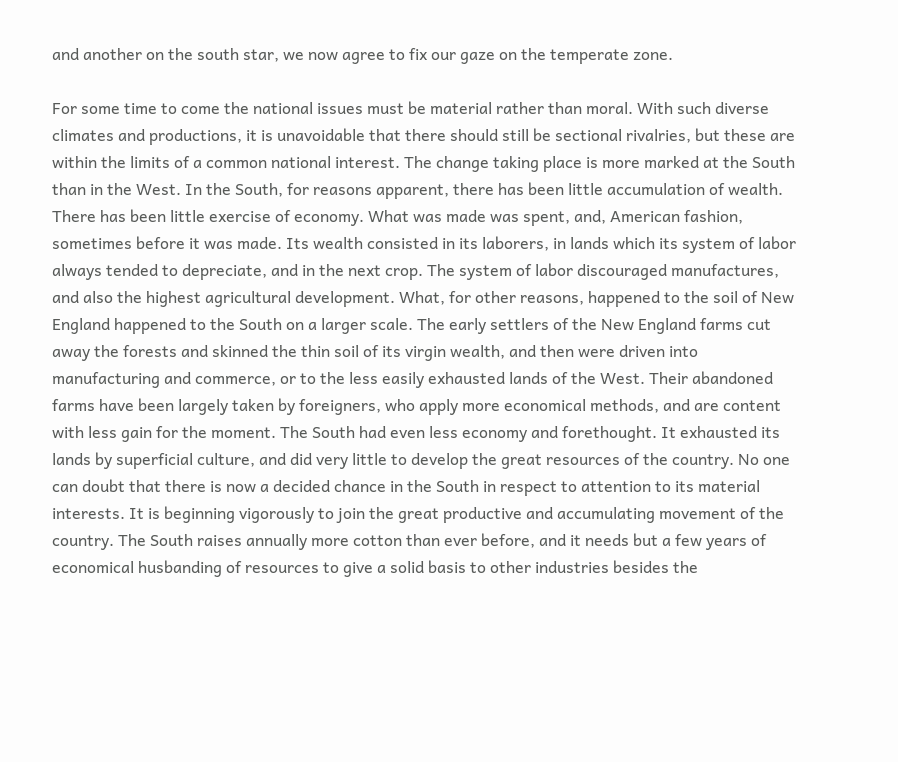and another on the south star, we now agree to fix our gaze on the temperate zone.

For some time to come the national issues must be material rather than moral. With such diverse climates and productions, it is unavoidable that there should still be sectional rivalries, but these are within the limits of a common national interest. The change taking place is more marked at the South than in the West. In the South, for reasons apparent, there has been little accumulation of wealth. There has been little exercise of economy. What was made was spent, and, American fashion, sometimes before it was made. Its wealth consisted in its laborers, in lands which its system of labor always tended to depreciate, and in the next crop. The system of labor discouraged manufactures, and also the highest agricultural development. What, for other reasons, happened to the soil of New England happened to the South on a larger scale. The early settlers of the New England farms cut away the forests and skinned the thin soil of its virgin wealth, and then were driven into manufacturing and commerce, or to the less easily exhausted lands of the West. Their abandoned farms have been largely taken by foreigners, who apply more economical methods, and are content with less gain for the moment. The South had even less economy and forethought. It exhausted its lands by superficial culture, and did very little to develop the great resources of the country. No one can doubt that there is now a decided chance in the South in respect to attention to its material interests. It is beginning vigorously to join the great productive and accumulating movement of the country. The South raises annually more cotton than ever before, and it needs but a few years of economical husbanding of resources to give a solid basis to other industries besides the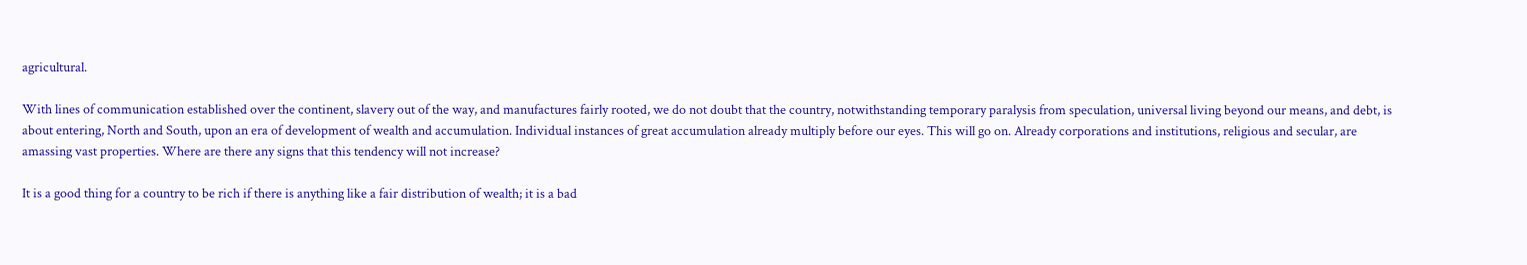agricultural.

With lines of communication established over the continent, slavery out of the way, and manufactures fairly rooted, we do not doubt that the country, notwithstanding temporary paralysis from speculation, universal living beyond our means, and debt, is about entering, North and South, upon an era of development of wealth and accumulation. Individual instances of great accumulation already multiply before our eyes. This will go on. Already corporations and institutions, religious and secular, are amassing vast properties. Where are there any signs that this tendency will not increase?

It is a good thing for a country to be rich if there is anything like a fair distribution of wealth; it is a bad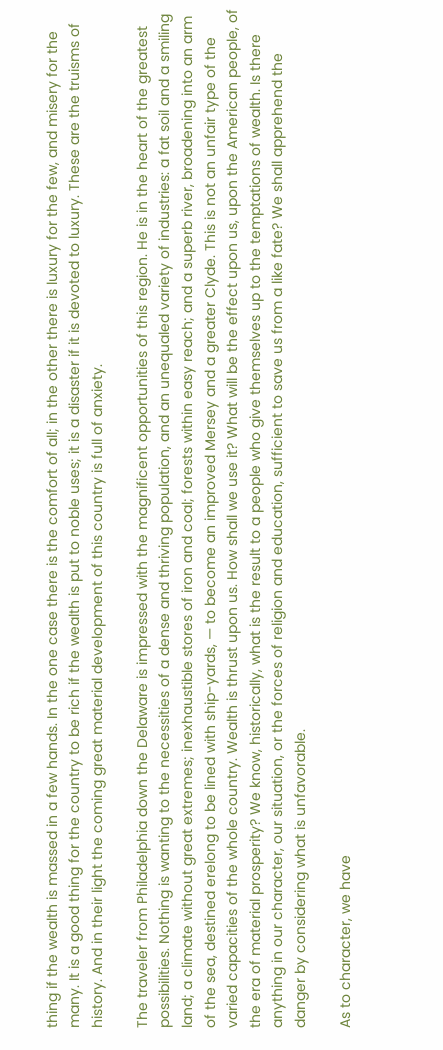thing if the wealth is massed in a few hands. In the one case there is the comfort of all; in the other there is luxury for the few, and misery for the many. It is a good thing for the country to be rich if the wealth is put to noble uses; it is a disaster if it is devoted to luxury. These are the truisms of history. And in their light the coming great material development of this country is full of anxiety.

The traveler from Philadelphia down the Delaware is impressed with the magnificent opportunities of this region. He is in the heart of the greatest possibilities. Nothing is wanting to the necessities of a dense and thriving population, and an unequaled variety of industries: a fat soil and a smiling land; a climate without great extremes; inexhaustible stores of iron and coal; forests within easy reach; and a superb river, broadening into an arm of the sea, destined erelong to be lined with ship-yards, — to become an improved Mersey and a greater Clyde. This is not an unfair type of the varied capacities of the whole country. Wealth is thrust upon us. How shall we use it? What will be the effect upon us, upon the American people, of the era of material prosperity? We know, historically, what is the result to a people who give themselves up to the temptations of wealth. Is there anything in our character, our situation, or the forces of religion and education, sufficient to save us from a like fate? We shall apprehend the danger by considering what is unfavorable.

As to character, we have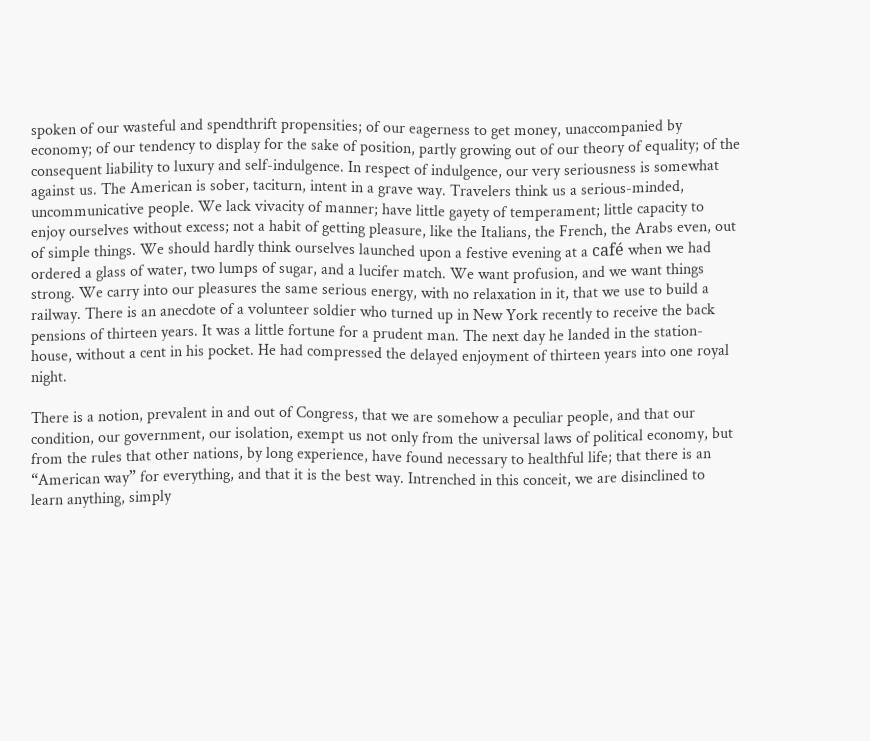spoken of our wasteful and spendthrift propensities; of our eagerness to get money, unaccompanied by economy; of our tendency to display for the sake of position, partly growing out of our theory of equality; of the consequent liability to luxury and self-indulgence. In respect of indulgence, our very seriousness is somewhat against us. The American is sober, taciturn, intent in a grave way. Travelers think us a serious-minded, uncommunicative people. We lack vivacity of manner; have little gayety of temperament; little capacity to enjoy ourselves without excess; not a habit of getting pleasure, like the Italians, the French, the Arabs even, out of simple things. We should hardly think ourselves launched upon a festive evening at a café when we had ordered a glass of water, two lumps of sugar, and a lucifer match. We want profusion, and we want things strong. We carry into our pleasures the same serious energy, with no relaxation in it, that we use to build a railway. There is an anecdote of a volunteer soldier who turned up in New York recently to receive the back pensions of thirteen years. It was a little fortune for a prudent man. The next day he landed in the station-house, without a cent in his pocket. He had compressed the delayed enjoyment of thirteen years into one royal night.

There is a notion, prevalent in and out of Congress, that we are somehow a peculiar people, and that our condition, our government, our isolation, exempt us not only from the universal laws of political economy, but from the rules that other nations, by long experience, have found necessary to healthful life; that there is an “American way” for everything, and that it is the best way. Intrenched in this conceit, we are disinclined to learn anything, simply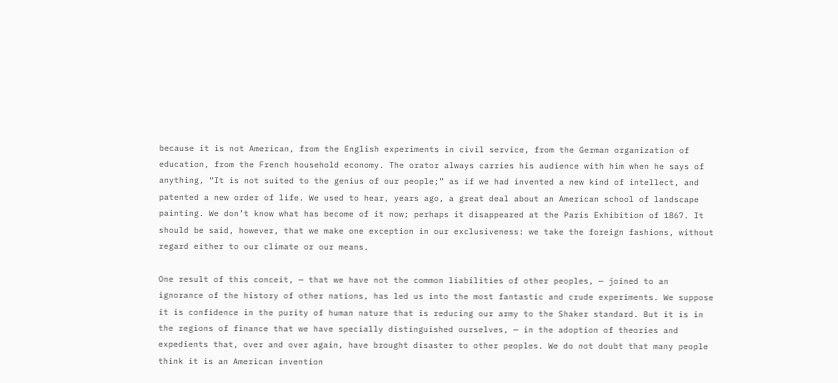because it is not American, from the English experiments in civil service, from the German organization of education, from the French household economy. The orator always carries his audience with him when he says of anything, “It is not suited to the genius of our people;” as if we had invented a new kind of intellect, and patented a new order of life. We used to hear, years ago, a great deal about an American school of landscape painting. We don’t know what has become of it now; perhaps it disappeared at the Paris Exhibition of 1867. It should be said, however, that we make one exception in our exclusiveness: we take the foreign fashions, without regard either to our climate or our means.

One result of this conceit, — that we have not the common liabilities of other peoples, — joined to an ignorance of the history of other nations, has led us into the most fantastic and crude experiments. We suppose it is confidence in the purity of human nature that is reducing our army to the Shaker standard. But it is in the regions of finance that we have specially distinguished ourselves, — in the adoption of theories and expedients that, over and over again, have brought disaster to other peoples. We do not doubt that many people think it is an American invention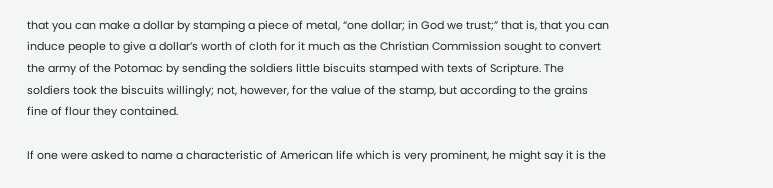that you can make a dollar by stamping a piece of metal, “one dollar; in God we trust;” that is, that you can induce people to give a dollar’s worth of cloth for it much as the Christian Commission sought to convert the army of the Potomac by sending the soldiers little biscuits stamped with texts of Scripture. The soldiers took the biscuits willingly; not, however, for the value of the stamp, but according to the grains fine of flour they contained.

If one were asked to name a characteristic of American life which is very prominent, he might say it is the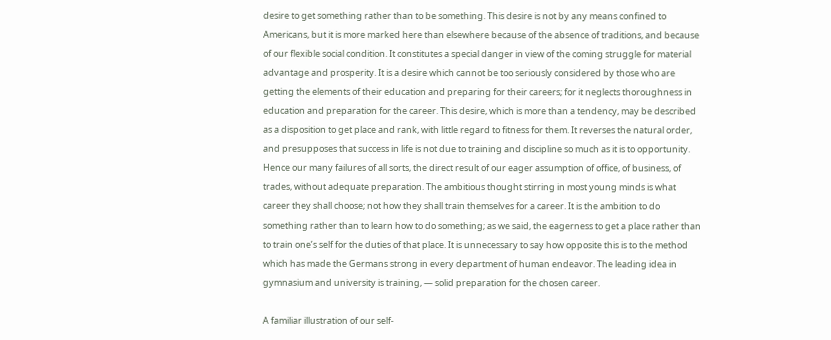desire to get something rather than to be something. This desire is not by any means confined to Americans, but it is more marked here than elsewhere because of the absence of traditions, and because of our flexible social condition. It constitutes a special danger in view of the coming struggle for material advantage and prosperity. It is a desire which cannot be too seriously considered by those who are getting the elements of their education and preparing for their careers; for it neglects thoroughness in education and preparation for the career. This desire, which is more than a tendency, may be described as a disposition to get place and rank, with little regard to fitness for them. It reverses the natural order, and presupposes that success in life is not due to training and discipline so much as it is to opportunity. Hence our many failures of all sorts, the direct result of our eager assumption of office, of business, of trades, without adequate preparation. The ambitious thought stirring in most young minds is what career they shall choose; not how they shall train themselves for a career. It is the ambition to do something rather than to learn how to do something; as we said, the eagerness to get a place rather than to train one’s self for the duties of that place. It is unnecessary to say how opposite this is to the method which has made the Germans strong in every department of human endeavor. The leading idea in gymnasium and university is training, — solid preparation for the chosen career.

A familiar illustration of our self-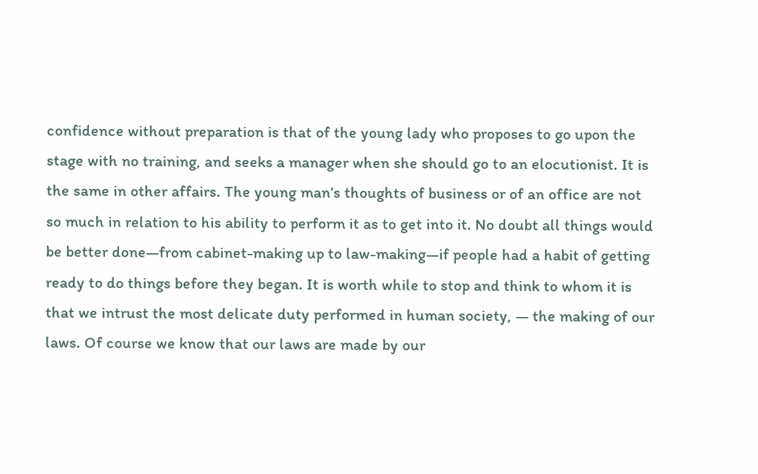confidence without preparation is that of the young lady who proposes to go upon the stage with no training, and seeks a manager when she should go to an elocutionist. It is the same in other affairs. The young man’s thoughts of business or of an office are not so much in relation to his ability to perform it as to get into it. No doubt all things would be better done—from cabinet-making up to law-making—if people had a habit of getting ready to do things before they began. It is worth while to stop and think to whom it is that we intrust the most delicate duty performed in human society, — the making of our laws. Of course we know that our laws are made by our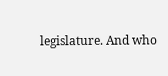legislature. And who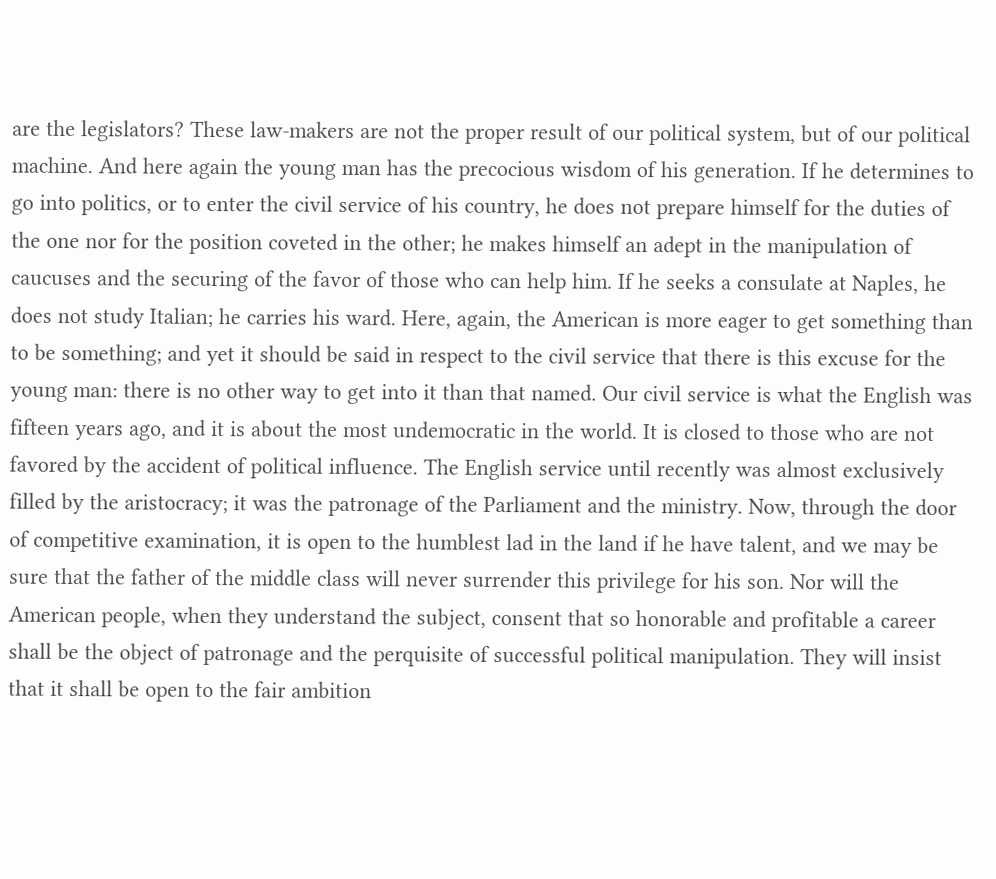are the legislators? These law-makers are not the proper result of our political system, but of our political machine. And here again the young man has the precocious wisdom of his generation. If he determines to go into politics, or to enter the civil service of his country, he does not prepare himself for the duties of the one nor for the position coveted in the other; he makes himself an adept in the manipulation of caucuses and the securing of the favor of those who can help him. If he seeks a consulate at Naples, he does not study Italian; he carries his ward. Here, again, the American is more eager to get something than to be something; and yet it should be said in respect to the civil service that there is this excuse for the young man: there is no other way to get into it than that named. Our civil service is what the English was fifteen years ago, and it is about the most undemocratic in the world. It is closed to those who are not favored by the accident of political influence. The English service until recently was almost exclusively filled by the aristocracy; it was the patronage of the Parliament and the ministry. Now, through the door of competitive examination, it is open to the humblest lad in the land if he have talent, and we may be sure that the father of the middle class will never surrender this privilege for his son. Nor will the American people, when they understand the subject, consent that so honorable and profitable a career shall be the object of patronage and the perquisite of successful political manipulation. They will insist that it shall be open to the fair ambition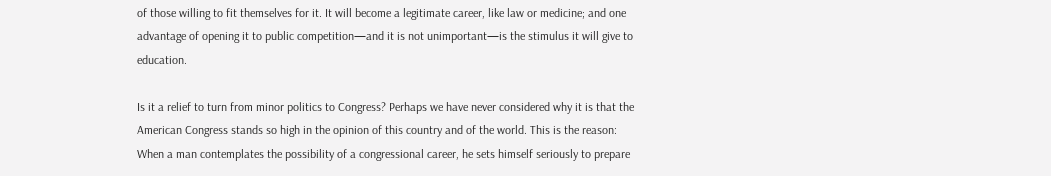of those willing to fit themselves for it. It will become a legitimate career, like law or medicine; and one advantage of opening it to public competition—and it is not unimportant—is the stimulus it will give to education.

Is it a relief to turn from minor politics to Congress? Perhaps we have never considered why it is that the American Congress stands so high in the opinion of this country and of the world. This is the reason: When a man contemplates the possibility of a congressional career, he sets himself seriously to prepare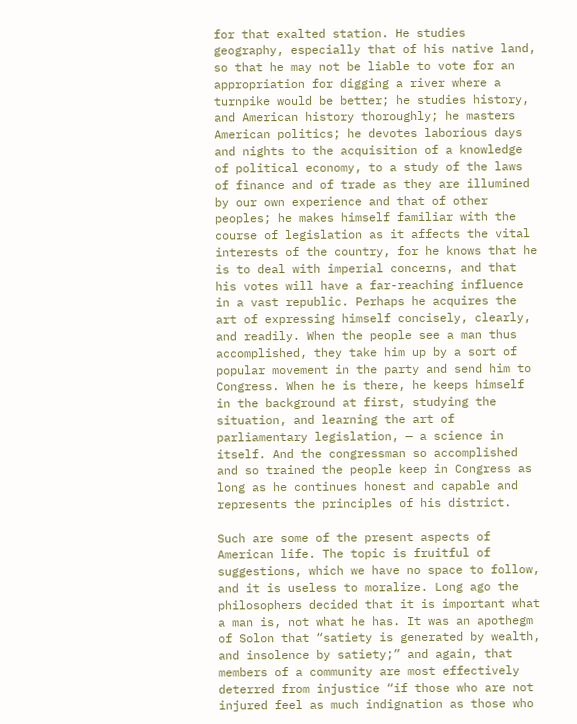for that exalted station. He studies geography, especially that of his native land, so that he may not be liable to vote for an appropriation for digging a river where a turnpike would be better; he studies history, and American history thoroughly; he masters American politics; he devotes laborious days and nights to the acquisition of a knowledge of political economy, to a study of the laws of finance and of trade as they are illumined by our own experience and that of other peoples; he makes himself familiar with the course of legislation as it affects the vital interests of the country, for he knows that he is to deal with imperial concerns, and that his votes will have a far-reaching influence in a vast republic. Perhaps he acquires the art of expressing himself concisely, clearly, and readily. When the people see a man thus accomplished, they take him up by a sort of popular movement in the party and send him to Congress. When he is there, he keeps himself in the background at first, studying the situation, and learning the art of parliamentary legislation, — a science in itself. And the congressman so accomplished and so trained the people keep in Congress as long as he continues honest and capable and represents the principles of his district.

Such are some of the present aspects of American life. The topic is fruitful of suggestions, which we have no space to follow, and it is useless to moralize. Long ago the philosophers decided that it is important what a man is, not what he has. It was an apothegm of Solon that “satiety is generated by wealth, and insolence by satiety;” and again, that members of a community are most effectively deterred from injustice “if those who are not injured feel as much indignation as those who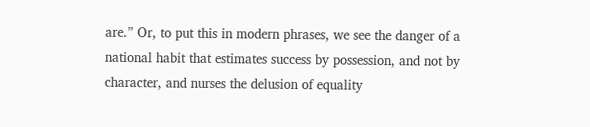are.” Or, to put this in modern phrases, we see the danger of a national habit that estimates success by possession, and not by character, and nurses the delusion of equality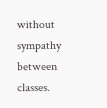without sympathy between classes.